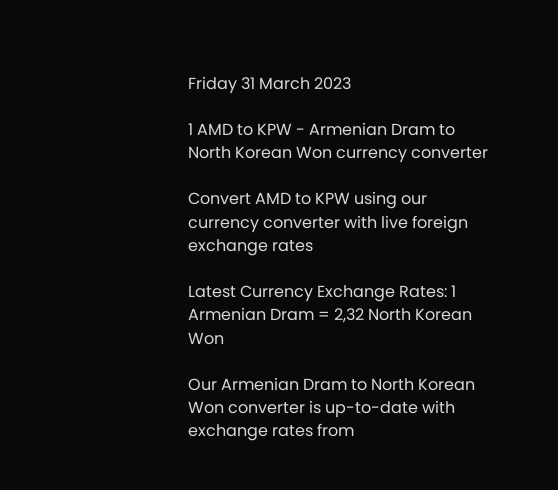Friday 31 March 2023

1 AMD to KPW - Armenian Dram to North Korean Won currency converter

Convert AMD to KPW using our currency converter with live foreign exchange rates

Latest Currency Exchange Rates: 1 Armenian Dram = 2,32 North Korean Won

Our Armenian Dram to North Korean Won converter is up-to-date with exchange rates from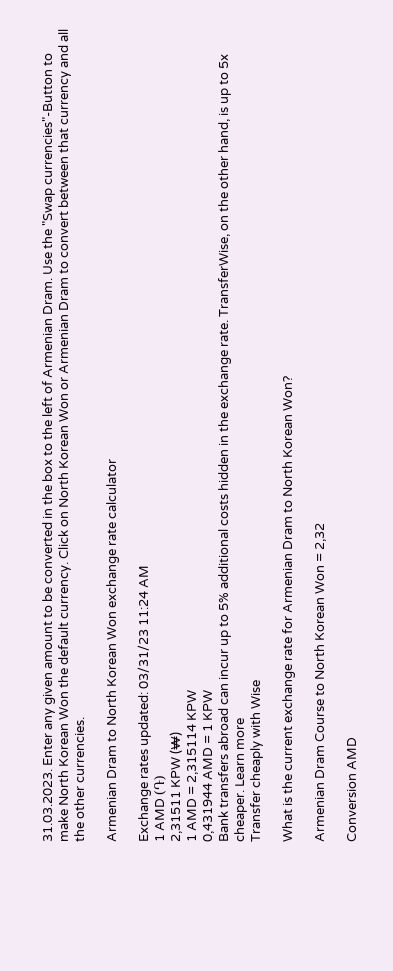31.03.2023. Enter any given amount to be converted in the box to the left of Armenian Dram. Use the "Swap currencies"-Button to make North Korean Won the default currency. Click on North Korean Won or Armenian Dram to convert between that currency and all the other currencies.

Armenian Dram to North Korean Won exchange rate calculator

Exchange rates updated: 03/31/23 11:24 AM
1 AMD (Դ)
2,31511 KPW (₩)
1 AMD = 2,315114 KPW
0,431944 AMD = 1 KPW
Bank transfers abroad can incur up to 5% additional costs hidden in the exchange rate. TransferWise, on the other hand, is up to 5x cheaper. Learn more
Transfer cheaply with Wise

What is the current exchange rate for Armenian Dram to North Korean Won?

Armenian Dram Course to North Korean Won = 2,32

Conversion AMD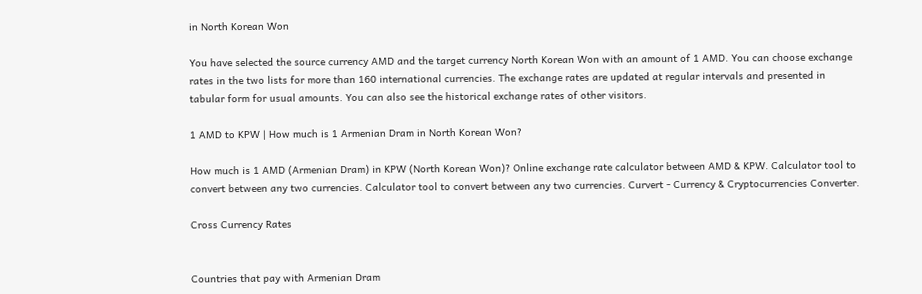in North Korean Won

You have selected the source currency AMD and the target currency North Korean Won with an amount of 1 AMD. You can choose exchange rates in the two lists for more than 160 international currencies. The exchange rates are updated at regular intervals and presented in tabular form for usual amounts. You can also see the historical exchange rates of other visitors.

1 AMD to KPW | How much is 1 Armenian Dram in North Korean Won?

How much is 1 AMD (Armenian Dram) in KPW (North Korean Won)? Online exchange rate calculator between AMD & KPW. Calculator tool to convert between any two currencies. Calculator tool to convert between any two currencies. Curvert - Currency & Cryptocurrencies Converter.

Cross Currency Rates


Countries that pay with Armenian Dram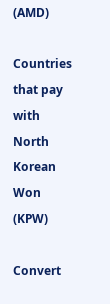(AMD)

Countries that pay with North Korean Won (KPW)

Convert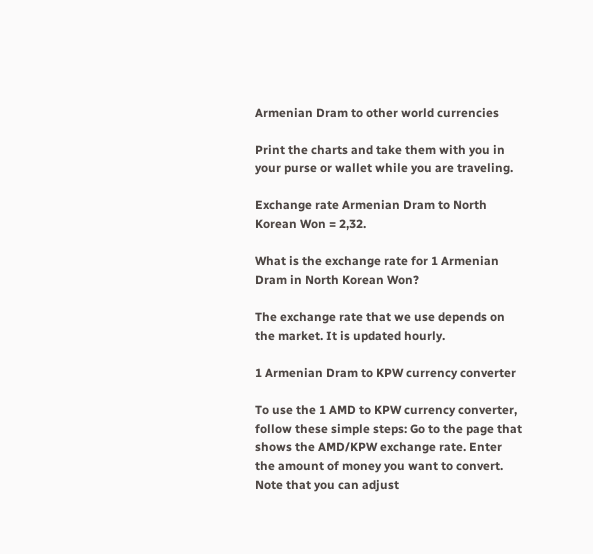Armenian Dram to other world currencies

Print the charts and take them with you in your purse or wallet while you are traveling.

Exchange rate Armenian Dram to North Korean Won = 2,32.

What is the exchange rate for 1 Armenian Dram in North Korean Won?

The exchange rate that we use depends on the market. It is updated hourly.

1 Armenian Dram to KPW currency converter

To use the 1 AMD to KPW currency converter, follow these simple steps: Go to the page that shows the AMD/KPW exchange rate. Enter the amount of money you want to convert. Note that you can adjust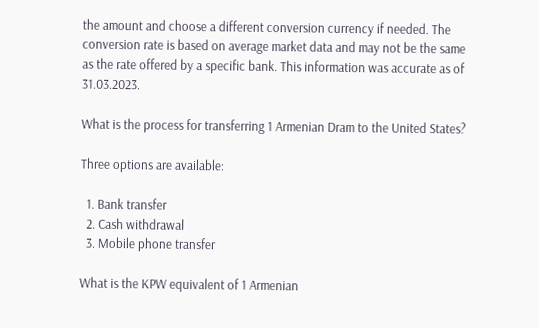the amount and choose a different conversion currency if needed. The conversion rate is based on average market data and may not be the same as the rate offered by a specific bank. This information was accurate as of 31.03.2023.

What is the process for transferring 1 Armenian Dram to the United States?

Three options are available:

  1. Bank transfer
  2. Cash withdrawal
  3. Mobile phone transfer

What is the KPW equivalent of 1 Armenian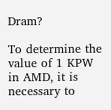Dram?

To determine the value of 1 KPW in AMD, it is necessary to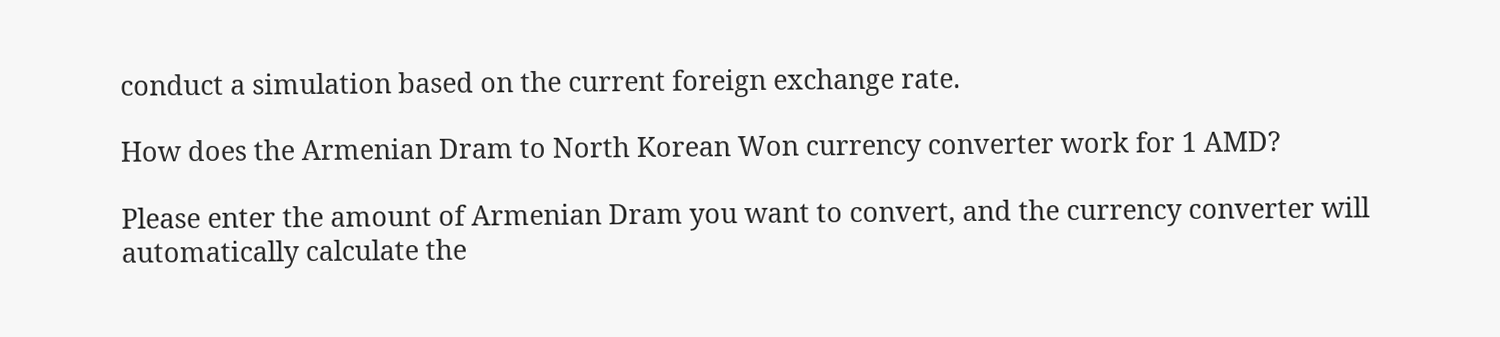conduct a simulation based on the current foreign exchange rate.

How does the Armenian Dram to North Korean Won currency converter work for 1 AMD?

Please enter the amount of Armenian Dram you want to convert, and the currency converter will automatically calculate the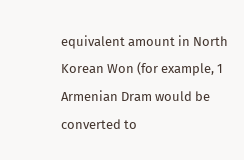equivalent amount in North Korean Won (for example, 1 Armenian Dram would be converted to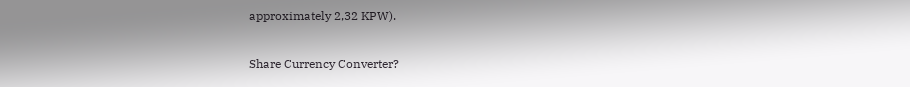approximately 2,32 KPW).

Share Currency Converter?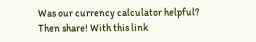Was our currency calculator helpful? Then share! With this link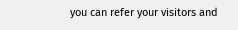you can refer your visitors and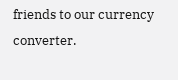friends to our currency converter.